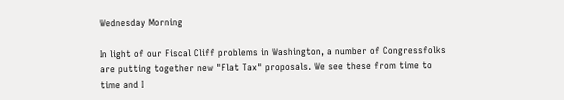Wednesday Morning

In light of our Fiscal Cliff problems in Washington, a number of Congressfolks are putting together new "Flat Tax" proposals. We see these from time to time and I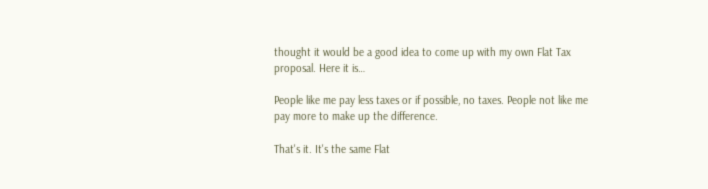thought it would be a good idea to come up with my own Flat Tax proposal. Here it is…

People like me pay less taxes or if possible, no taxes. People not like me pay more to make up the difference.

That's it. It's the same Flat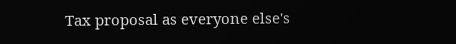Tax proposal as everyone else's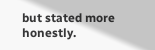but stated more honestly.